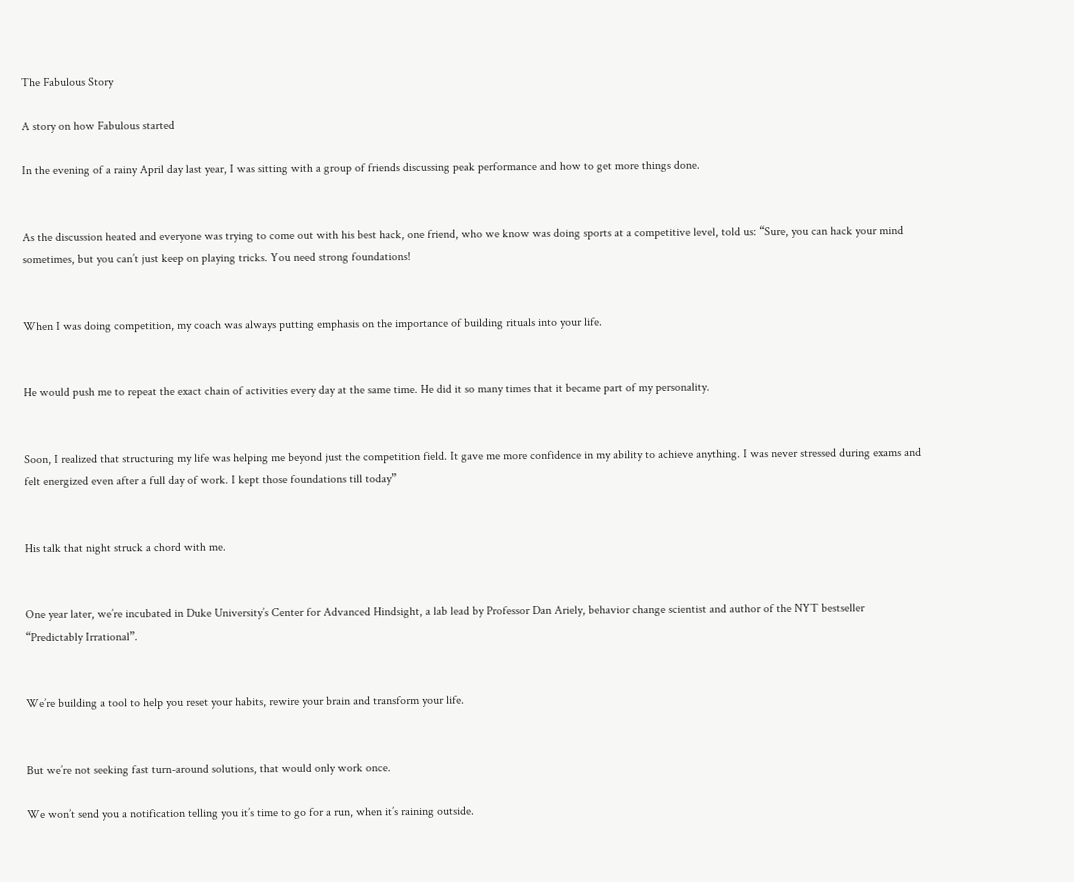The Fabulous Story

A story on how Fabulous started

In the evening of a rainy April day last year, I was sitting with a group of friends discussing peak performance and how to get more things done.


As the discussion heated and everyone was trying to come out with his best hack, one friend, who we know was doing sports at a competitive level, told us: “Sure, you can hack your mind sometimes, but you can’t just keep on playing tricks. You need strong foundations!


When I was doing competition, my coach was always putting emphasis on the importance of building rituals into your life.


He would push me to repeat the exact chain of activities every day at the same time. He did it so many times that it became part of my personality.


Soon, I realized that structuring my life was helping me beyond just the competition field. It gave me more confidence in my ability to achieve anything. I was never stressed during exams and felt energized even after a full day of work. I kept those foundations till today”


His talk that night struck a chord with me.


One year later, we’re incubated in Duke University’s Center for Advanced Hindsight, a lab lead by Professor Dan Ariely, behavior change scientist and author of the NYT bestseller “Predictably Irrational”.


We’re building a tool to help you reset your habits, rewire your brain and transform your life.


But we’re not seeking fast turn-around solutions, that would only work once.

We won’t send you a notification telling you it’s time to go for a run, when it’s raining outside.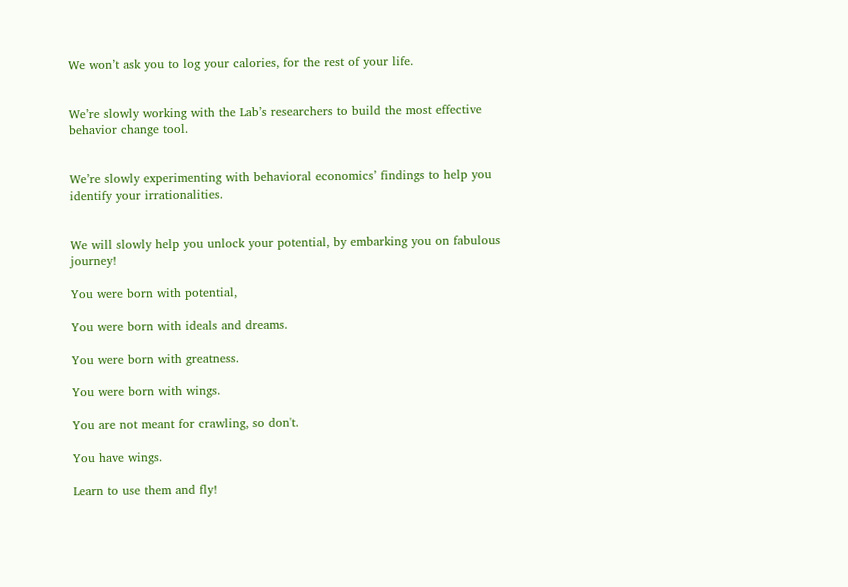We won’t ask you to log your calories, for the rest of your life.


We’re slowly working with the Lab’s researchers to build the most effective behavior change tool.


We’re slowly experimenting with behavioral economics’ findings to help you identify your irrationalities.


We will slowly help you unlock your potential, by embarking you on fabulous journey!

You were born with potential,

You were born with ideals and dreams.

You were born with greatness.

You were born with wings.

You are not meant for crawling, so don't.

You have wings.

Learn to use them and fly!